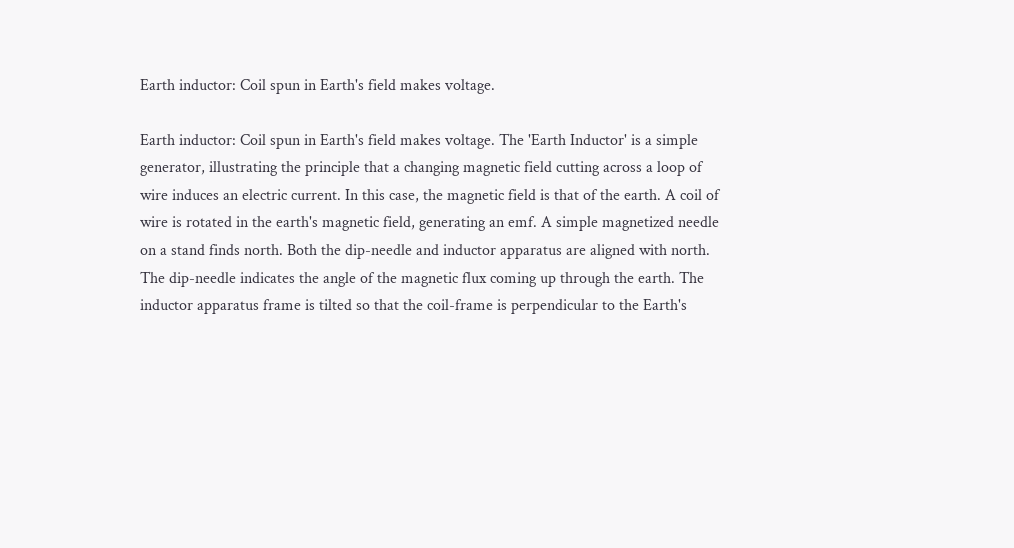Earth inductor: Coil spun in Earth's field makes voltage.

Earth inductor: Coil spun in Earth's field makes voltage. The 'Earth Inductor' is a simple generator, illustrating the principle that a changing magnetic field cutting across a loop of wire induces an electric current. In this case, the magnetic field is that of the earth. A coil of wire is rotated in the earth's magnetic field, generating an emf. A simple magnetized needle on a stand finds north. Both the dip-needle and inductor apparatus are aligned with north. The dip-needle indicates the angle of the magnetic flux coming up through the earth. The inductor apparatus frame is tilted so that the coil-frame is perpendicular to the Earth's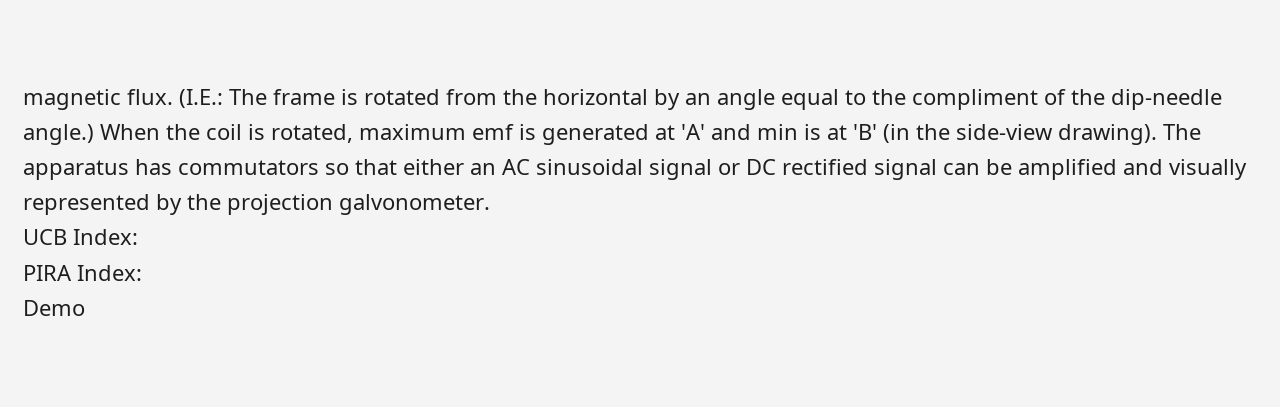magnetic flux. (I.E.: The frame is rotated from the horizontal by an angle equal to the compliment of the dip-needle angle.) When the coil is rotated, maximum emf is generated at 'A' and min is at 'B' (in the side-view drawing). The apparatus has commutators so that either an AC sinusoidal signal or DC rectified signal can be amplified and visually represented by the projection galvonometer.
UCB Index:
PIRA Index:
Demo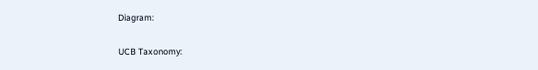Diagram:

UCB Taxonomy: